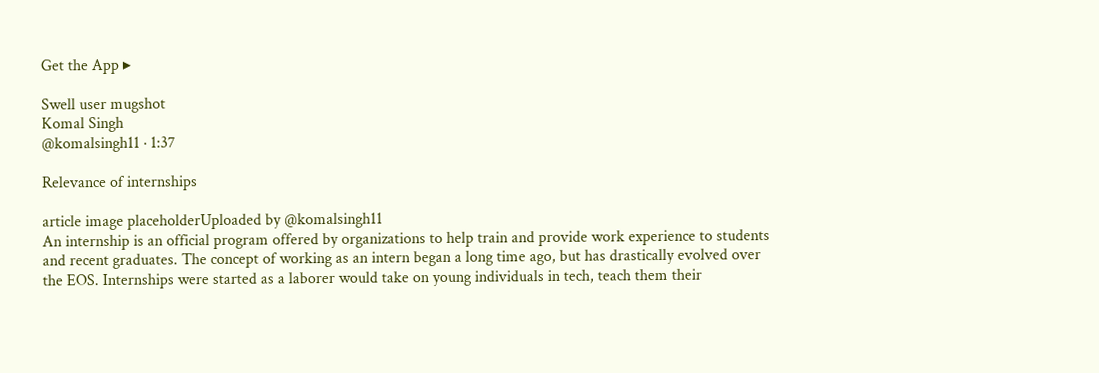Get the App ▸

Swell user mugshot
Komal Singh
@komalsingh11 · 1:37

Relevance of internships

article image placeholderUploaded by @komalsingh11
An internship is an official program offered by organizations to help train and provide work experience to students and recent graduates. The concept of working as an intern began a long time ago, but has drastically evolved over the EOS. Internships were started as a laborer would take on young individuals in tech, teach them their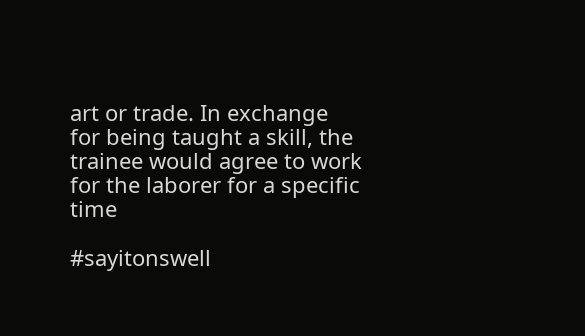art or trade. In exchange for being taught a skill, the trainee would agree to work for the laborer for a specific time

#sayitonswell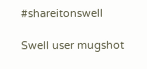#shareitonswell

Swell user mugshot